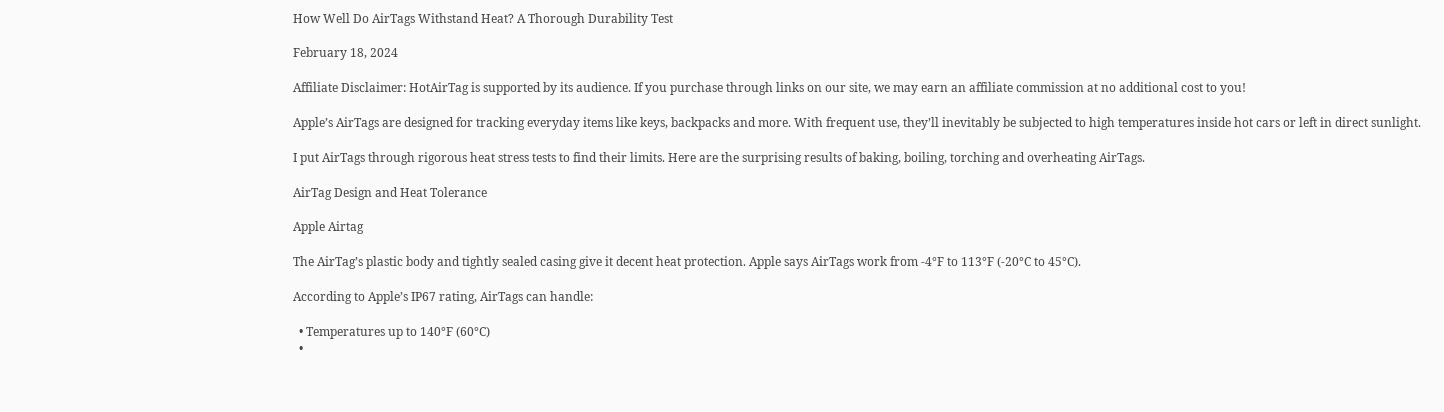How Well Do AirTags Withstand Heat? A Thorough Durability Test

February 18, 2024

Affiliate Disclaimer: HotAirTag is supported by its audience. If you purchase through links on our site, we may earn an affiliate commission at no additional cost to you!

Apple’s AirTags are designed for tracking everyday items like keys, backpacks and more. With frequent use, they’ll inevitably be subjected to high temperatures inside hot cars or left in direct sunlight.

I put AirTags through rigorous heat stress tests to find their limits. Here are the surprising results of baking, boiling, torching and overheating AirTags.

AirTag Design and Heat Tolerance

Apple Airtag

The AirTag’s plastic body and tightly sealed casing give it decent heat protection. Apple says AirTags work from -4°F to 113°F (-20°C to 45°C).

According to Apple’s IP67 rating, AirTags can handle:

  • Temperatures up to 140°F (60°C)
  •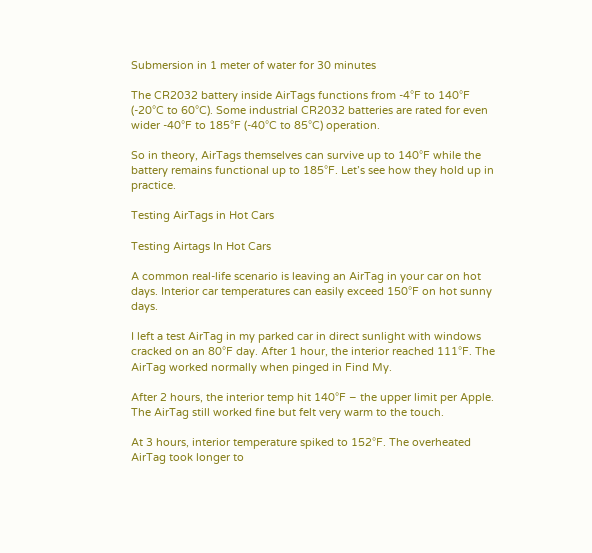Submersion in 1 meter of water for 30 minutes

The CR2032 battery inside AirTags functions from -4°F to 140°F (-20°C to 60°C). Some industrial CR2032 batteries are rated for even wider -40°F to 185°F (-40°C to 85°C) operation.

So in theory, AirTags themselves can survive up to 140°F while the battery remains functional up to 185°F. Let’s see how they hold up in practice.

Testing AirTags in Hot Cars

Testing Airtags In Hot Cars

A common real-life scenario is leaving an AirTag in your car on hot days. Interior car temperatures can easily exceed 150°F on hot sunny days.

I left a test AirTag in my parked car in direct sunlight with windows cracked on an 80°F day. After 1 hour, the interior reached 111°F. The AirTag worked normally when pinged in Find My.

After 2 hours, the interior temp hit 140°F – the upper limit per Apple. The AirTag still worked fine but felt very warm to the touch.

At 3 hours, interior temperature spiked to 152°F. The overheated AirTag took longer to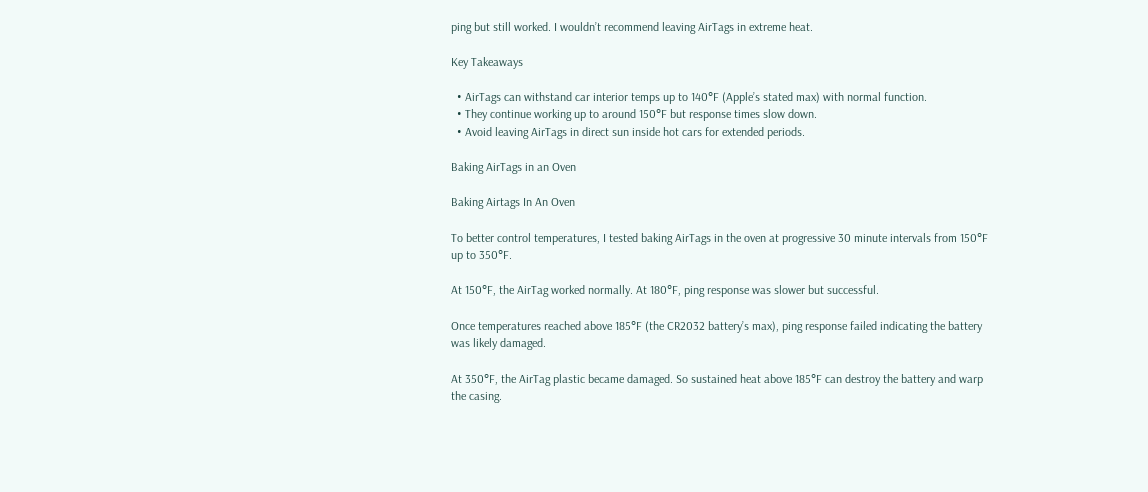ping but still worked. I wouldn’t recommend leaving AirTags in extreme heat.

Key Takeaways

  • AirTags can withstand car interior temps up to 140°F (Apple’s stated max) with normal function.
  • They continue working up to around 150°F but response times slow down.
  • Avoid leaving AirTags in direct sun inside hot cars for extended periods.

Baking AirTags in an Oven

Baking Airtags In An Oven

To better control temperatures, I tested baking AirTags in the oven at progressive 30 minute intervals from 150°F up to 350°F.

At 150°F, the AirTag worked normally. At 180°F, ping response was slower but successful.

Once temperatures reached above 185°F (the CR2032 battery’s max), ping response failed indicating the battery was likely damaged.

At 350°F, the AirTag plastic became damaged. So sustained heat above 185°F can destroy the battery and warp the casing.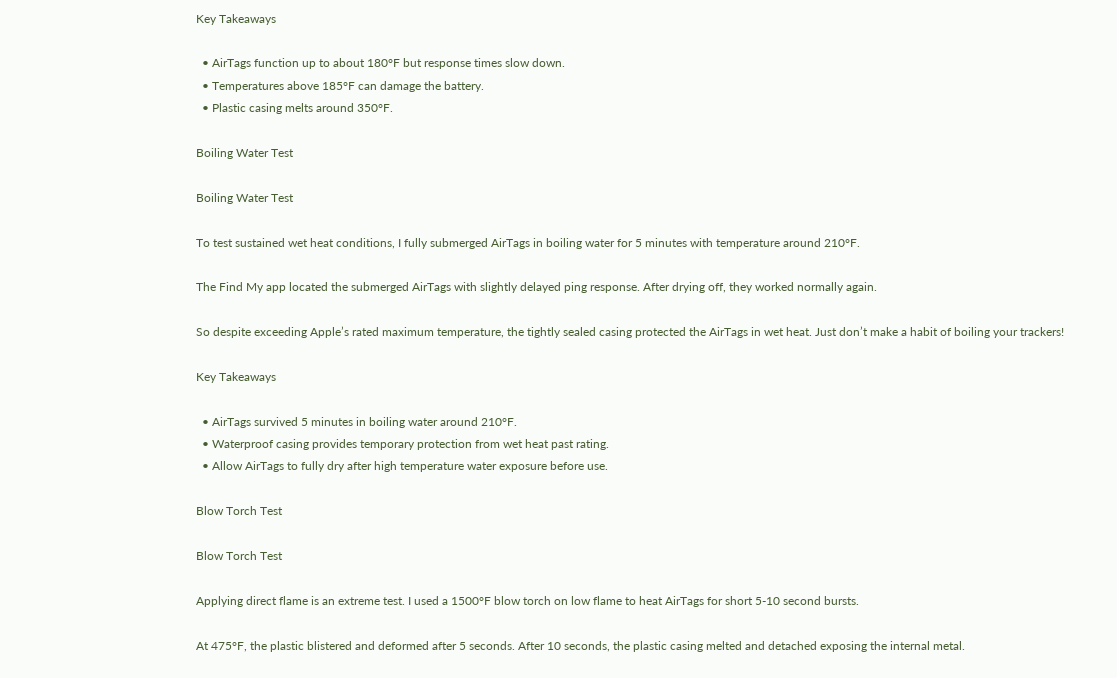Key Takeaways

  • AirTags function up to about 180°F but response times slow down.
  • Temperatures above 185°F can damage the battery.
  • Plastic casing melts around 350°F.

Boiling Water Test

Boiling Water Test

To test sustained wet heat conditions, I fully submerged AirTags in boiling water for 5 minutes with temperature around 210°F.

The Find My app located the submerged AirTags with slightly delayed ping response. After drying off, they worked normally again.

So despite exceeding Apple’s rated maximum temperature, the tightly sealed casing protected the AirTags in wet heat. Just don’t make a habit of boiling your trackers!

Key Takeaways

  • AirTags survived 5 minutes in boiling water around 210°F.
  • Waterproof casing provides temporary protection from wet heat past rating.
  • Allow AirTags to fully dry after high temperature water exposure before use.

Blow Torch Test

Blow Torch Test

Applying direct flame is an extreme test. I used a 1500°F blow torch on low flame to heat AirTags for short 5-10 second bursts.

At 475°F, the plastic blistered and deformed after 5 seconds. After 10 seconds, the plastic casing melted and detached exposing the internal metal.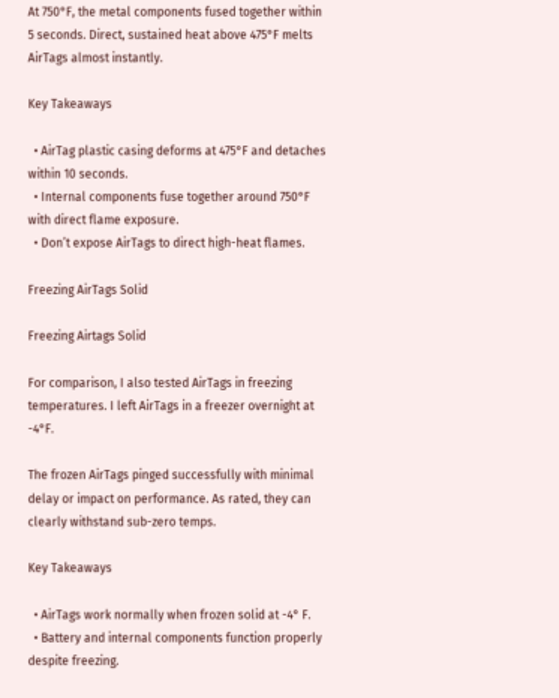At 750°F, the metal components fused together within 5 seconds. Direct, sustained heat above 475°F melts AirTags almost instantly.

Key Takeaways

  • AirTag plastic casing deforms at 475°F and detaches within 10 seconds.
  • Internal components fuse together around 750°F with direct flame exposure.
  • Don’t expose AirTags to direct high-heat flames.

Freezing AirTags Solid

Freezing Airtags Solid

For comparison, I also tested AirTags in freezing temperatures. I left AirTags in a freezer overnight at -4°F.

The frozen AirTags pinged successfully with minimal delay or impact on performance. As rated, they can clearly withstand sub-zero temps.

Key Takeaways

  • AirTags work normally when frozen solid at -4° F.
  • Battery and internal components function properly despite freezing.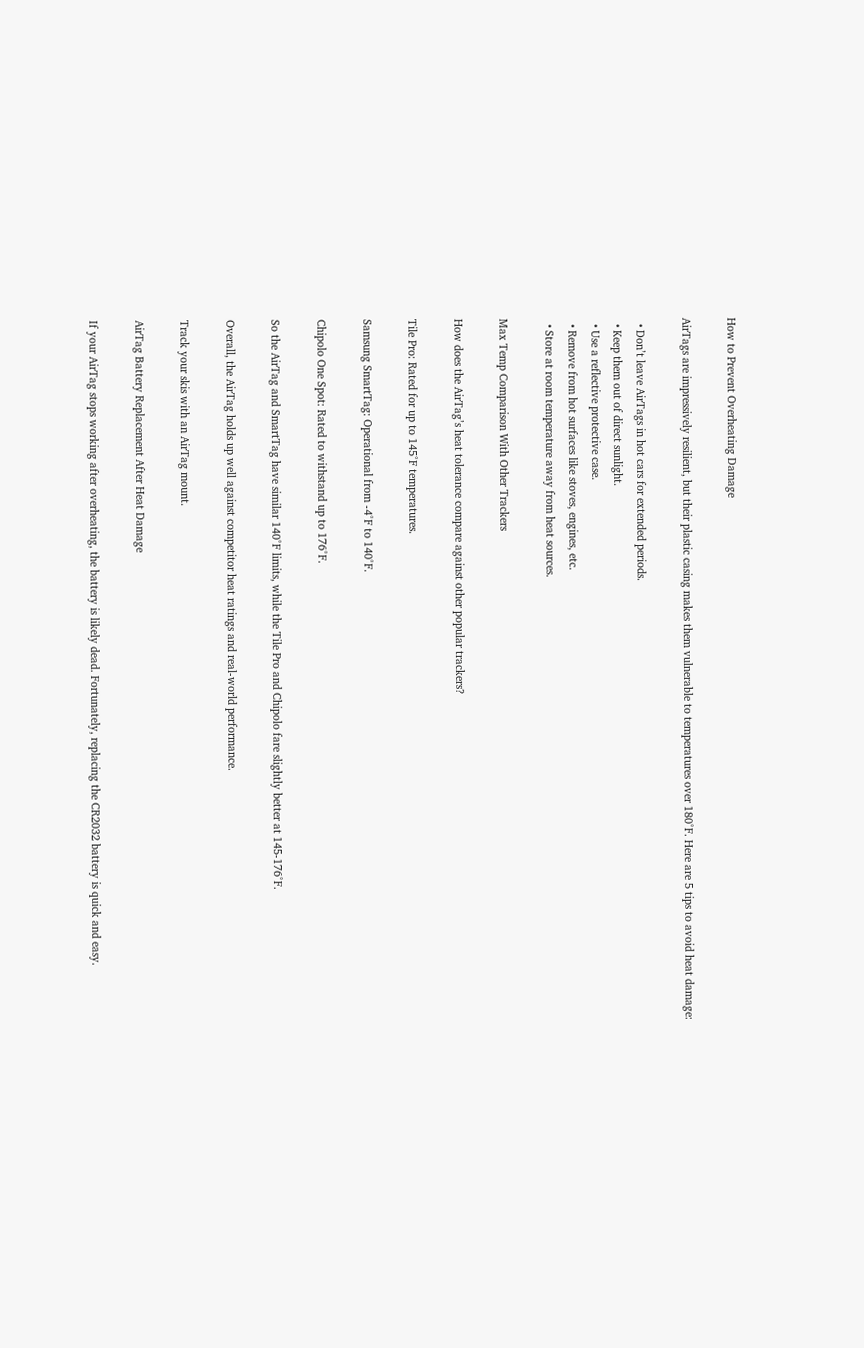How to Prevent Overheating Damage

AirTags are impressively resilient, but their plastic casing makes them vulnerable to temperatures over 180°F. Here are 5 tips to avoid heat damage:

  • Don’t leave AirTags in hot cars for extended periods.
  • Keep them out of direct sunlight.
  • Use a reflective protective case.
  • Remove from hot surfaces like stoves, engines, etc.
  • Store at room temperature away from heat sources.

Max Temp Comparison With Other Trackers

How does the AirTag’s heat tolerance compare against other popular trackers?

Tile Pro: Rated for up to 145°F temperatures.

Samsung SmartTag: Operational from -4°F to 140°F.

Chipolo One Spot: Rated to withstand up to 176°F.

So the AirTag and SmartTag have similar 140°F limits, while the Tile Pro and Chipolo fare slightly better at 145-176°F.

Overall, the AirTag holds up well against competitor heat ratings and real-world performance.

Track your skis with an AirTag mount.

AirTag Battery Replacement After Heat Damage

If your AirTag stops working after overheating, the battery is likely dead. Fortunately, replacing the CR2032 battery is quick and easy.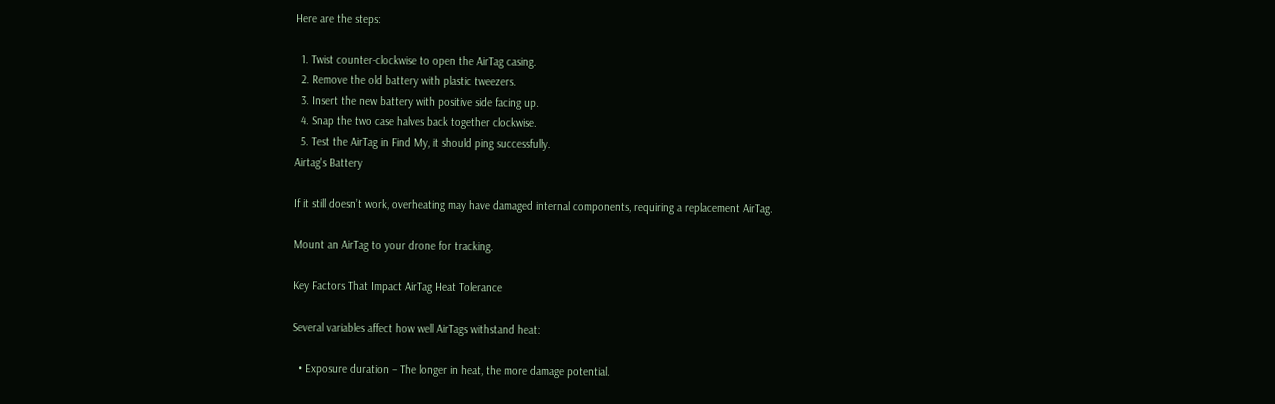Here are the steps:

  1. Twist counter-clockwise to open the AirTag casing.
  2. Remove the old battery with plastic tweezers.
  3. Insert the new battery with positive side facing up.
  4. Snap the two case halves back together clockwise.
  5. Test the AirTag in Find My, it should ping successfully.
Airtag's Battery

If it still doesn’t work, overheating may have damaged internal components, requiring a replacement AirTag.

Mount an AirTag to your drone for tracking.

Key Factors That Impact AirTag Heat Tolerance

Several variables affect how well AirTags withstand heat:

  • Exposure duration – The longer in heat, the more damage potential.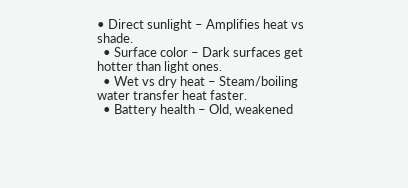• Direct sunlight – Amplifies heat vs shade.
  • Surface color – Dark surfaces get hotter than light ones.
  • Wet vs dry heat – Steam/boiling water transfer heat faster.
  • Battery health – Old, weakened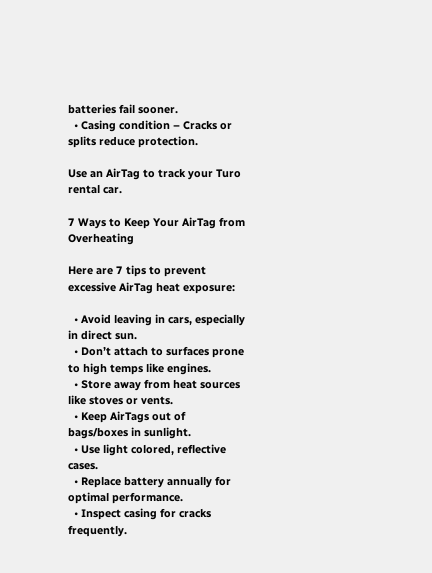batteries fail sooner.
  • Casing condition – Cracks or splits reduce protection.

Use an AirTag to track your Turo rental car.

7 Ways to Keep Your AirTag from Overheating

Here are 7 tips to prevent excessive AirTag heat exposure:

  • Avoid leaving in cars, especially in direct sun.
  • Don’t attach to surfaces prone to high temps like engines.
  • Store away from heat sources like stoves or vents.
  • Keep AirTags out of bags/boxes in sunlight.
  • Use light colored, reflective cases.
  • Replace battery annually for optimal performance.
  • Inspect casing for cracks frequently.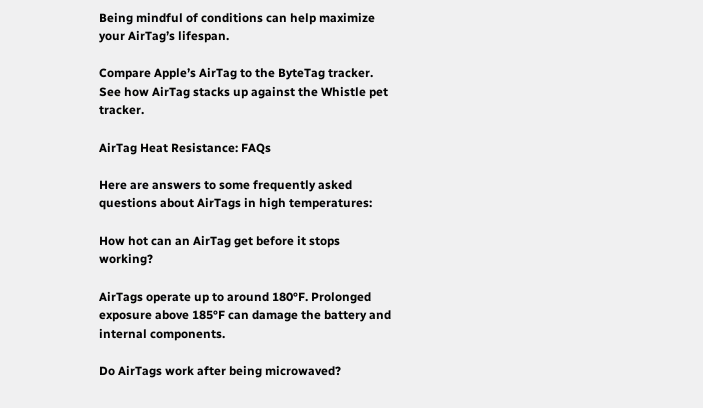Being mindful of conditions can help maximize your AirTag’s lifespan.

Compare Apple’s AirTag to the ByteTag tracker. See how AirTag stacks up against the Whistle pet tracker.

AirTag Heat Resistance: FAQs

Here are answers to some frequently asked questions about AirTags in high temperatures:

How hot can an AirTag get before it stops working?

AirTags operate up to around 180°F. Prolonged exposure above 185°F can damage the battery and internal components.

Do AirTags work after being microwaved?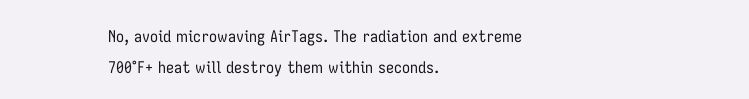No, avoid microwaving AirTags. The radiation and extreme 700°F+ heat will destroy them within seconds.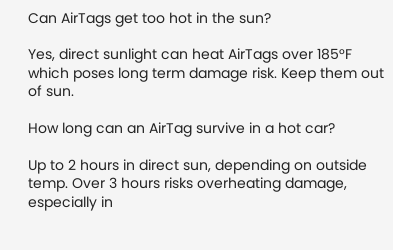Can AirTags get too hot in the sun?

Yes, direct sunlight can heat AirTags over 185°F which poses long term damage risk. Keep them out of sun.

How long can an AirTag survive in a hot car?

Up to 2 hours in direct sun, depending on outside temp. Over 3 hours risks overheating damage, especially in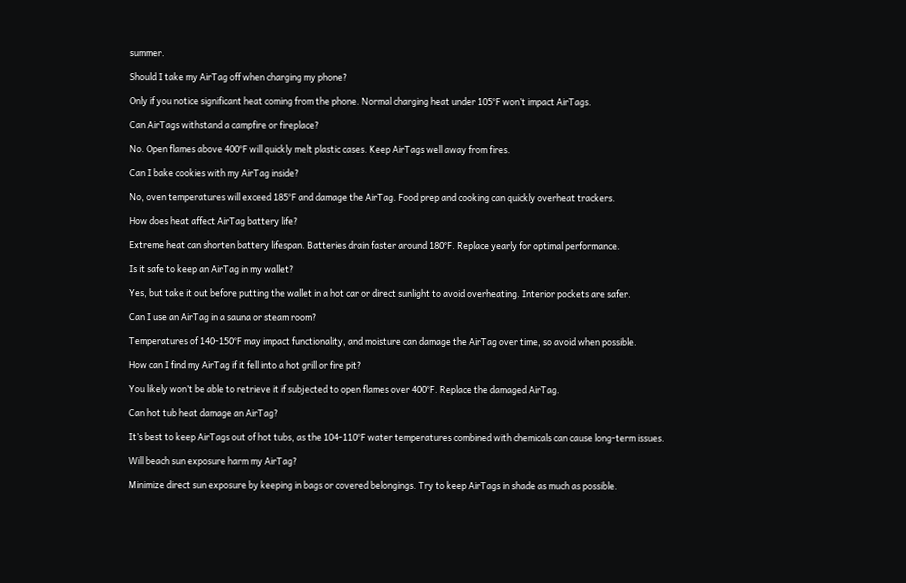summer.

Should I take my AirTag off when charging my phone?

Only if you notice significant heat coming from the phone. Normal charging heat under 105°F won’t impact AirTags.

Can AirTags withstand a campfire or fireplace?

No. Open flames above 400°F will quickly melt plastic cases. Keep AirTags well away from fires.

Can I bake cookies with my AirTag inside?

No, oven temperatures will exceed 185°F and damage the AirTag. Food prep and cooking can quickly overheat trackers.

How does heat affect AirTag battery life?

Extreme heat can shorten battery lifespan. Batteries drain faster around 180°F. Replace yearly for optimal performance.

Is it safe to keep an AirTag in my wallet?

Yes, but take it out before putting the wallet in a hot car or direct sunlight to avoid overheating. Interior pockets are safer.

Can I use an AirTag in a sauna or steam room?

Temperatures of 140-150°F may impact functionality, and moisture can damage the AirTag over time, so avoid when possible.

How can I find my AirTag if it fell into a hot grill or fire pit?

You likely won’t be able to retrieve it if subjected to open flames over 400°F. Replace the damaged AirTag.

Can hot tub heat damage an AirTag?

It’s best to keep AirTags out of hot tubs, as the 104-110°F water temperatures combined with chemicals can cause long-term issues.

Will beach sun exposure harm my AirTag?

Minimize direct sun exposure by keeping in bags or covered belongings. Try to keep AirTags in shade as much as possible.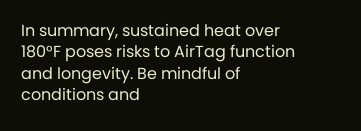In summary, sustained heat over 180°F poses risks to AirTag function and longevity. Be mindful of conditions and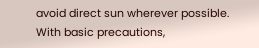avoid direct sun wherever possible. With basic precautions,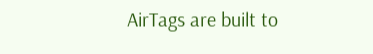AirTags are built to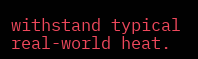withstand typical real-world heat.